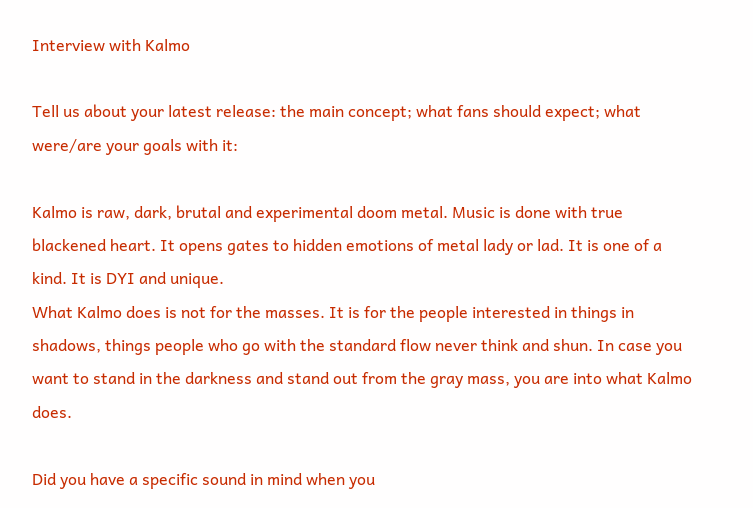Interview with Kalmo

Tell us about your latest release: the main concept; what fans should expect; what were/are your goals with it:

Kalmo is raw, dark, brutal and experimental doom metal. Music is done with true blackened heart. It opens gates to hidden emotions of metal lady or lad. It is one of a kind. It is DYI and unique.
What Kalmo does is not for the masses. It is for the people interested in things in shadows, things people who go with the standard flow never think and shun. In case you want to stand in the darkness and stand out from the gray mass, you are into what Kalmo does.

Did you have a specific sound in mind when you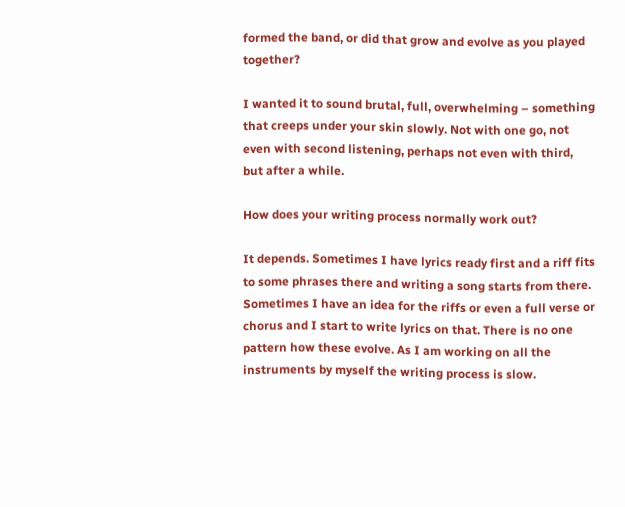formed the band, or did that grow and evolve as you played together?

I wanted it to sound brutal, full, overwhelming – something that creeps under your skin slowly. Not with one go, not even with second listening, perhaps not even with third, but after a while.

How does your writing process normally work out?

It depends. Sometimes I have lyrics ready first and a riff fits to some phrases there and writing a song starts from there. Sometimes I have an idea for the riffs or even a full verse or chorus and I start to write lyrics on that. There is no one pattern how these evolve. As I am working on all the instruments by myself the writing process is slow.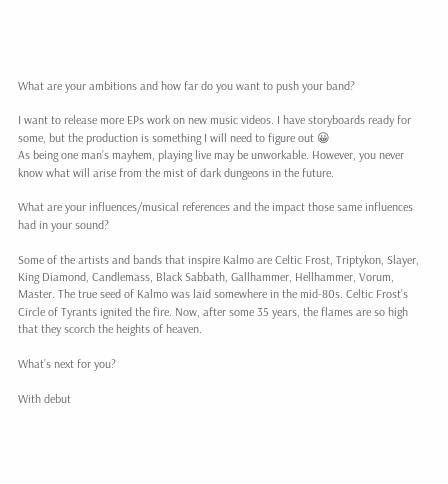What are your ambitions and how far do you want to push your band?

I want to release more EPs work on new music videos. I have storyboards ready for some, but the production is something I will need to figure out 😀
As being one man’s mayhem, playing live may be unworkable. However, you never know what will arise from the mist of dark dungeons in the future.

What are your influences/musical references and the impact those same influences had in your sound?

Some of the artists and bands that inspire Kalmo are Celtic Frost, Triptykon, Slayer, King Diamond, Candlemass, Black Sabbath, Gallhammer, Hellhammer, Vorum, Master. The true seed of Kalmo was laid somewhere in the mid-80s. Celtic Frost’s Circle of Tyrants ignited the fire. Now, after some 35 years, the flames are so high that they scorch the heights of heaven.

What’s next for you?

With debut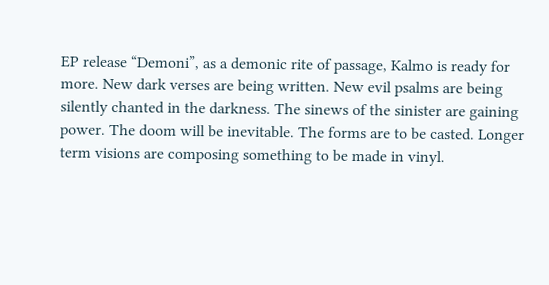EP release “Demoni”, as a demonic rite of passage, Kalmo is ready for more. New dark verses are being written. New evil psalms are being silently chanted in the darkness. The sinews of the sinister are gaining power. The doom will be inevitable. The forms are to be casted. Longer term visions are composing something to be made in vinyl.